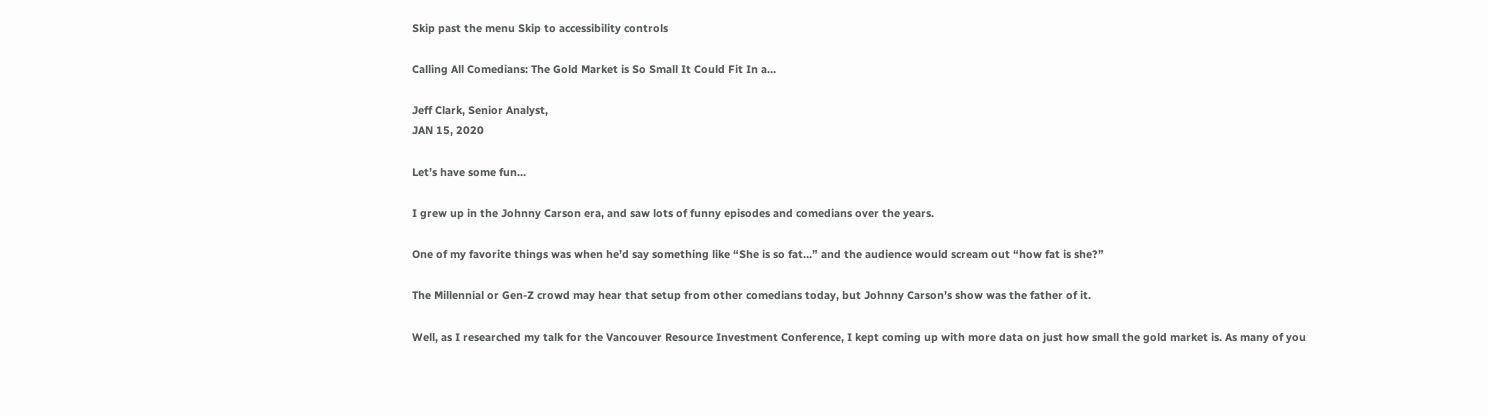Skip past the menu Skip to accessibility controls

Calling All Comedians: The Gold Market is So Small It Could Fit In a…

Jeff Clark, Senior Analyst,
JAN 15, 2020

Let’s have some fun…

I grew up in the Johnny Carson era, and saw lots of funny episodes and comedians over the years.

One of my favorite things was when he’d say something like “She is so fat…” and the audience would scream out “how fat is she?”

The Millennial or Gen-Z crowd may hear that setup from other comedians today, but Johnny Carson’s show was the father of it.

Well, as I researched my talk for the Vancouver Resource Investment Conference, I kept coming up with more data on just how small the gold market is. As many of you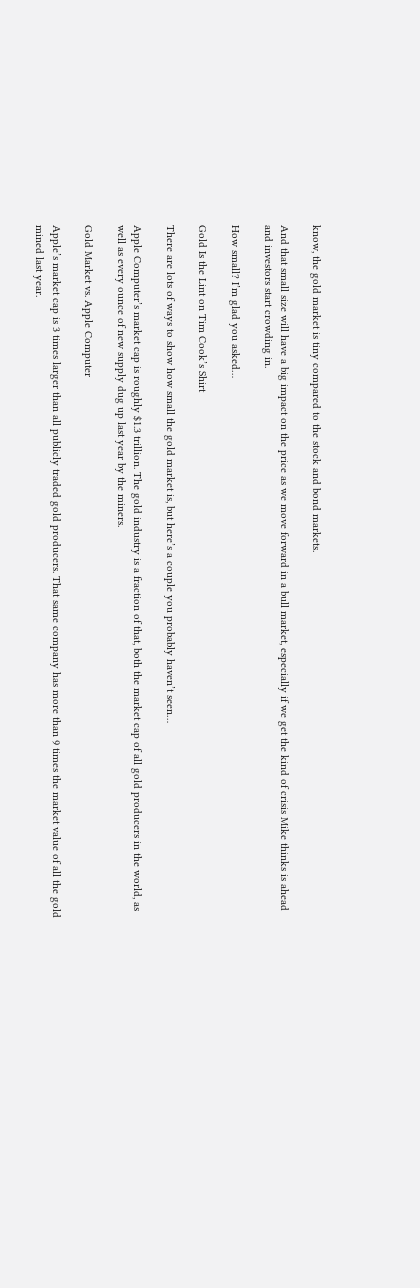know, the gold market is tiny compared to the stock and bond markets.

And that small size will have a big impact on the price as we move forward in a bull market, especially if we get the kind of crisis Mike thinks is ahead and investors start crowding in.

How small? I’m glad you asked…

Gold Is the Lint on Tim Cook’s Shirt

There are lots of ways to show how small the gold market is, but here’s a couple you probably haven’t seen…

Apple Computer’s market cap is roughly $1.3 trillion. The gold industry is a fraction of that, both the market cap of all gold producers in the world, as well as every ounce of new supply dug up last year by the miners.

Gold Market vs. Apple Computer

Apple’s market cap is 3 times larger than all publicly traded gold producers. That same company has more than 9 times the market value of all the gold mined last year.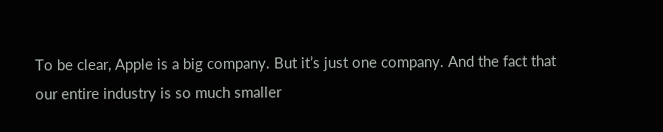To be clear, Apple is a big company. But it’s just one company. And the fact that our entire industry is so much smaller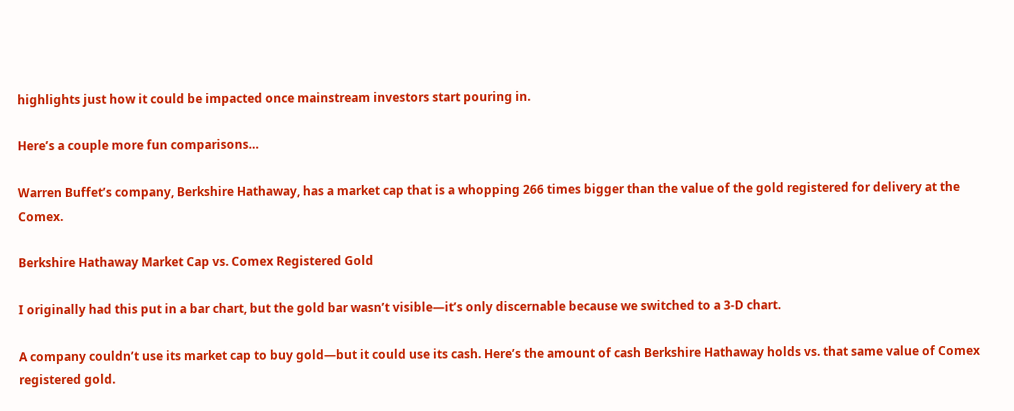highlights just how it could be impacted once mainstream investors start pouring in.

Here’s a couple more fun comparisons…

Warren Buffet’s company, Berkshire Hathaway, has a market cap that is a whopping 266 times bigger than the value of the gold registered for delivery at the Comex.

Berkshire Hathaway Market Cap vs. Comex Registered Gold

I originally had this put in a bar chart, but the gold bar wasn’t visible—it’s only discernable because we switched to a 3-D chart.

A company couldn’t use its market cap to buy gold—but it could use its cash. Here’s the amount of cash Berkshire Hathaway holds vs. that same value of Comex registered gold.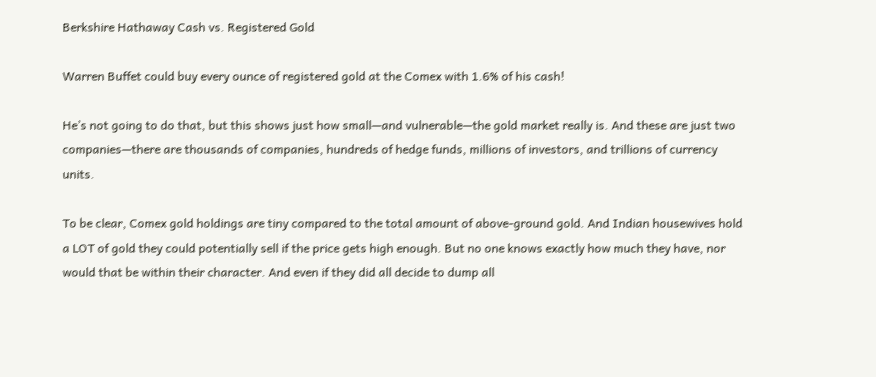Berkshire Hathaway Cash vs. Registered Gold

Warren Buffet could buy every ounce of registered gold at the Comex with 1.6% of his cash!

He’s not going to do that, but this shows just how small—and vulnerable—the gold market really is. And these are just two companies—there are thousands of companies, hundreds of hedge funds, millions of investors, and trillions of currency units.

To be clear, Comex gold holdings are tiny compared to the total amount of above-ground gold. And Indian housewives hold a LOT of gold they could potentially sell if the price gets high enough. But no one knows exactly how much they have, nor would that be within their character. And even if they did all decide to dump all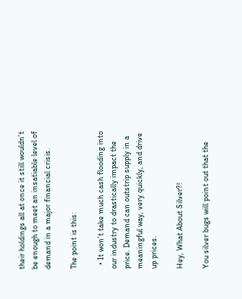their holdings all at once it still wouldn’t be enough to meet an insatiable level of demand in a major financial crisis.

The point is this:

  • It won’t take much cash flooding into our industry to drastically impact the price. Demand can outstrip supply in a meaningful way, very quickly, and drive up prices.

Hey, What About Silver?!

You silver bugs will point out that the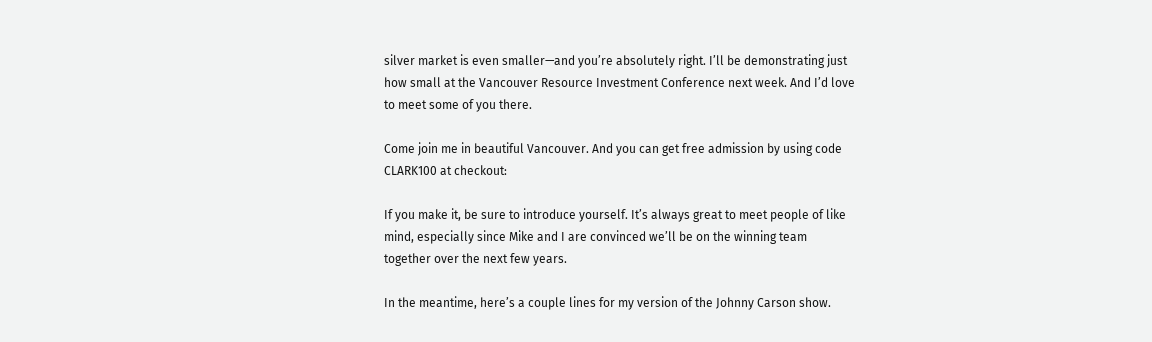silver market is even smaller—and you’re absolutely right. I’ll be demonstrating just how small at the Vancouver Resource Investment Conference next week. And I’d love to meet some of you there.

Come join me in beautiful Vancouver. And you can get free admission by using code CLARK100 at checkout:

If you make it, be sure to introduce yourself. It’s always great to meet people of like mind, especially since Mike and I are convinced we’ll be on the winning team together over the next few years.

In the meantime, here’s a couple lines for my version of the Johnny Carson show.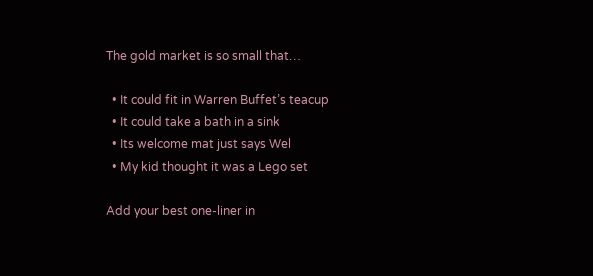The gold market is so small that…

  • It could fit in Warren Buffet’s teacup
  • It could take a bath in a sink
  • Its welcome mat just says Wel
  • My kid thought it was a Lego set

Add your best one-liner in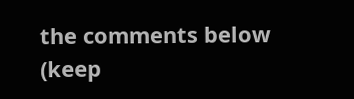the comments below (keep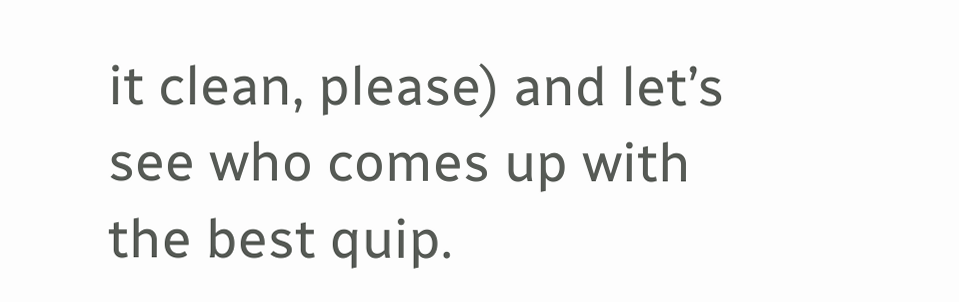it clean, please) and let’s see who comes up with the best quip.